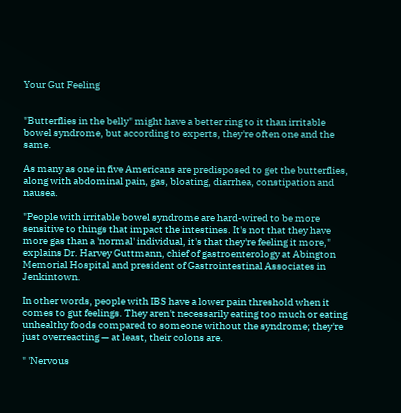Your Gut Feeling


"Butterflies in the belly" might have a better ring to it than irritable bowel syndrome, but according to experts, they're often one and the same.

As many as one in five Americans are predisposed to get the butterflies, along with abdominal pain, gas, bloating, diarrhea, constipation and nausea.

"People with irritable bowel syndrome are hard-wired to be more sensitive to things that impact the intestines. It's not that they have more gas than a 'normal' individual, it's that they're feeling it more," explains Dr. Harvey Guttmann, chief of gastroenterology at Abington Memorial Hospital and president of Gastrointestinal Associates in Jenkintown.

In other words, people with IBS have a lower pain threshold when it comes to gut feelings. They aren't necessarily eating too much or eating unhealthy foods compared to someone without the syndrome; they're just overreacting — at least, their colons are.

" 'Nervous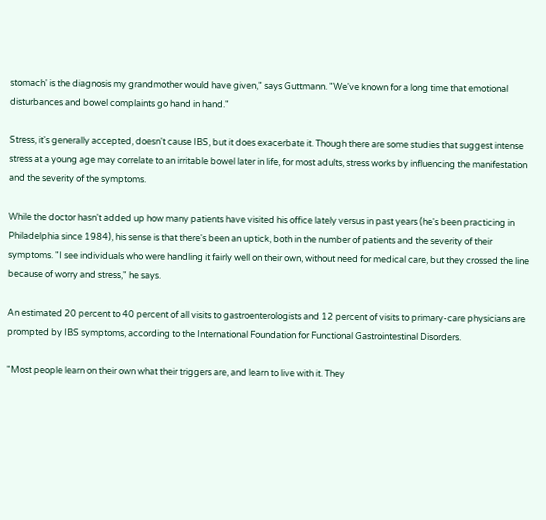stomach' is the diagnosis my grandmother would have given," says Guttmann. "We've known for a long time that emotional disturbances and bowel complaints go hand in hand."

Stress, it's generally accepted, doesn't cause IBS, but it does exacerbate it. Though there are some studies that suggest intense stress at a young age may correlate to an irritable bowel later in life, for most adults, stress works by influencing the manifestation and the severity of the symptoms.

While the doctor hasn't added up how many patients have visited his office lately versus in past years (he's been practicing in Philadelphia since 1984), his sense is that there's been an uptick, both in the number of patients and the severity of their symptoms. "I see individuals who were handling it fairly well on their own, without need for medical care, but they crossed the line because of worry and stress," he says.

An estimated 20 percent to 40 percent of all visits to gastroenterologists and 12 percent of visits to primary-care physicians are prompted by IBS symptoms, according to the International Foundation for Functional Gastrointestinal Disorders.

"Most people learn on their own what their triggers are, and learn to live with it. They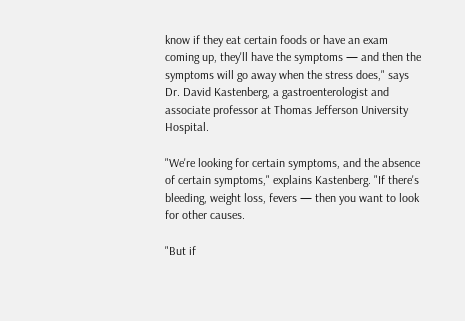know if they eat certain foods or have an exam coming up, they'll have the symptoms — and then the symptoms will go away when the stress does," says Dr. David Kastenberg, a gastroenterologist and associate professor at Thomas Jefferson University Hospital.

"We're looking for certain symptoms, and the absence of certain symptoms," explains Kastenberg. "If there's bleeding, weight loss, fevers — then you want to look for other causes.

"But if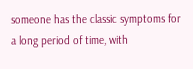someone has the classic symptoms for a long period of time, with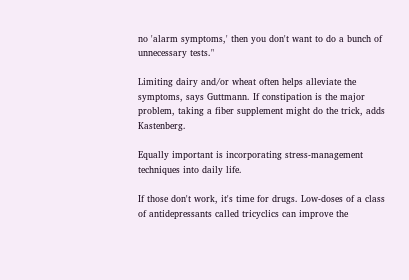no 'alarm symptoms,' then you don't want to do a bunch of unnecessary tests."

Limiting dairy and/or wheat often helps alleviate the symptoms, says Guttmann. If constipation is the major problem, taking a fiber supplement might do the trick, adds Kastenberg.

Equally important is incorporating stress-management techniques into daily life.

If those don't work, it's time for drugs. Low-doses of a class of antidepressants called tricyclics can improve the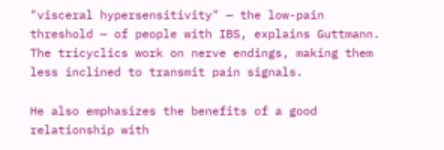"visceral hypersensitivity" — the low-pain threshold — of people with IBS, explains Guttmann. The tricyclics work on nerve endings, making them less inclined to transmit pain signals.

He also emphasizes the benefits of a good relationship with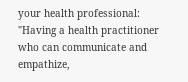your health professional: "Having a health practitioner who can communicate and empathize,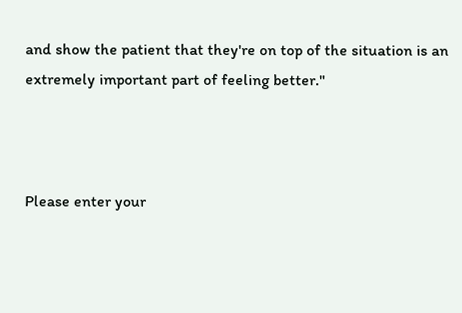and show the patient that they're on top of the situation is an extremely important part of feeling better."



Please enter your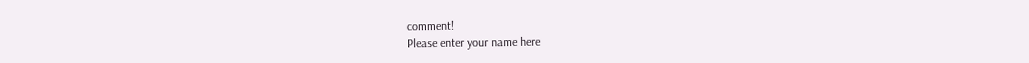comment!
Please enter your name here